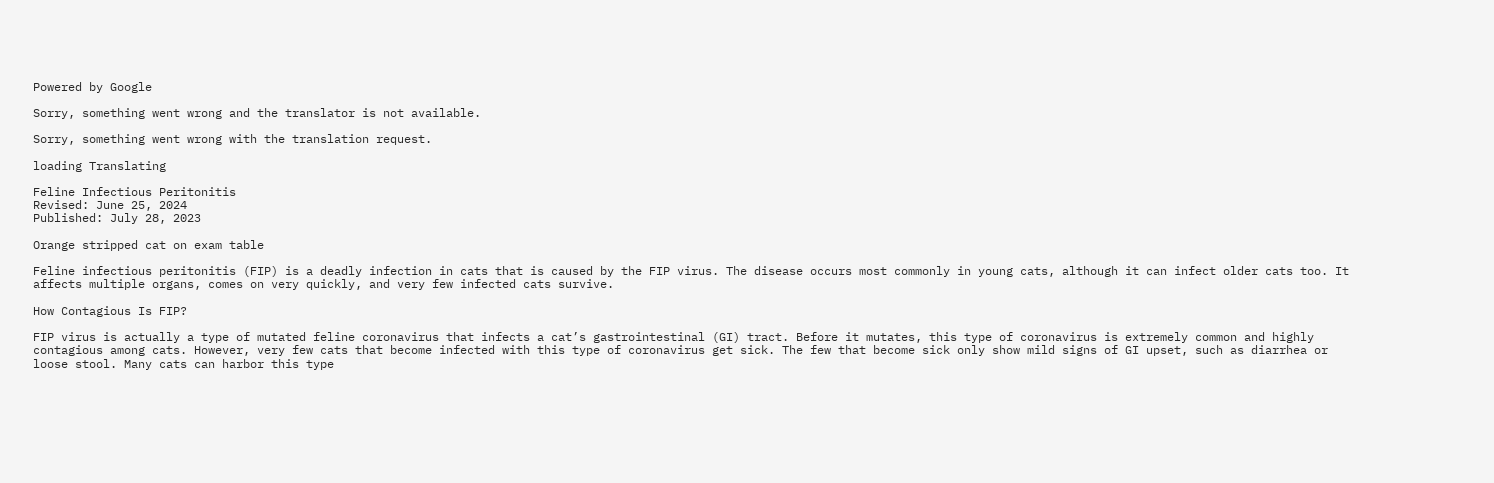Powered by Google

Sorry, something went wrong and the translator is not available.

Sorry, something went wrong with the translation request.

loading Translating

Feline Infectious Peritonitis
Revised: June 25, 2024
Published: July 28, 2023

Orange stripped cat on exam table

Feline infectious peritonitis (FIP) is a deadly infection in cats that is caused by the FIP virus. The disease occurs most commonly in young cats, although it can infect older cats too. It affects multiple organs, comes on very quickly, and very few infected cats survive.

How Contagious Is FIP?

FIP virus is actually a type of mutated feline coronavirus that infects a cat’s gastrointestinal (GI) tract. Before it mutates, this type of coronavirus is extremely common and highly contagious among cats. However, very few cats that become infected with this type of coronavirus get sick. The few that become sick only show mild signs of GI upset, such as diarrhea or loose stool. Many cats can harbor this type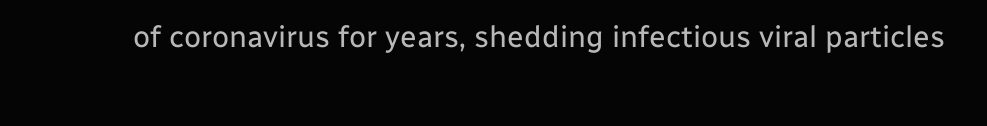of coronavirus for years, shedding infectious viral particles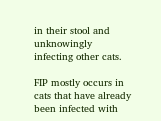in their stool and unknowingly infecting other cats.

FIP mostly occurs in cats that have already been infected with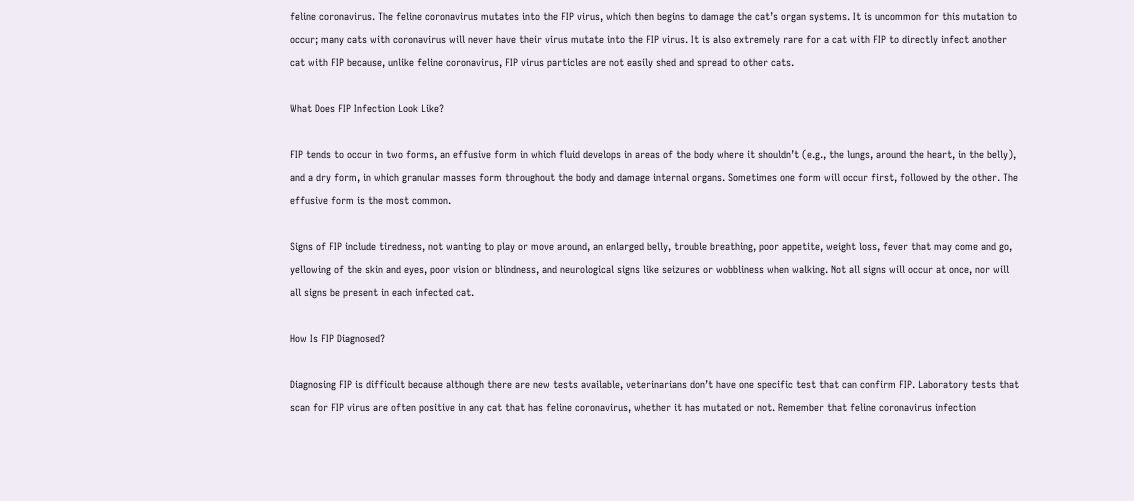feline coronavirus. The feline coronavirus mutates into the FIP virus, which then begins to damage the cat’s organ systems. It is uncommon for this mutation to occur; many cats with coronavirus will never have their virus mutate into the FIP virus. It is also extremely rare for a cat with FIP to directly infect another cat with FIP because, unlike feline coronavirus, FIP virus particles are not easily shed and spread to other cats.

What Does FIP Infection Look Like?

FIP tends to occur in two forms, an effusive form in which fluid develops in areas of the body where it shouldn’t (e.g., the lungs, around the heart, in the belly), and a dry form, in which granular masses form throughout the body and damage internal organs. Sometimes one form will occur first, followed by the other. The effusive form is the most common.

Signs of FIP include tiredness, not wanting to play or move around, an enlarged belly, trouble breathing, poor appetite, weight loss, fever that may come and go, yellowing of the skin and eyes, poor vision or blindness, and neurological signs like seizures or wobbliness when walking. Not all signs will occur at once, nor will all signs be present in each infected cat.

How Is FIP Diagnosed?

Diagnosing FIP is difficult because although there are new tests available, veterinarians don’t have one specific test that can confirm FIP. Laboratory tests that scan for FIP virus are often positive in any cat that has feline coronavirus, whether it has mutated or not. Remember that feline coronavirus infection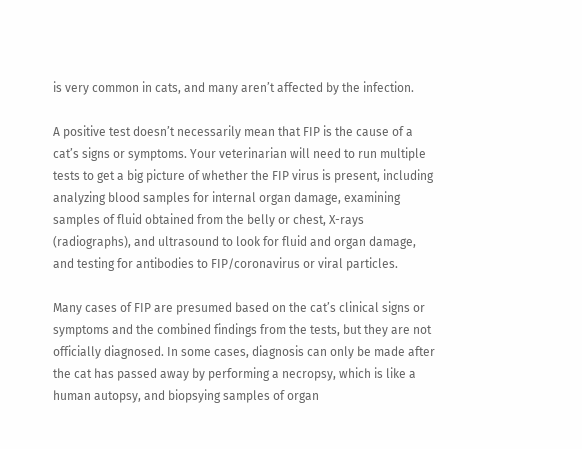is very common in cats, and many aren’t affected by the infection.

A positive test doesn’t necessarily mean that FIP is the cause of a cat’s signs or symptoms. Your veterinarian will need to run multiple tests to get a big picture of whether the FIP virus is present, including analyzing blood samples for internal organ damage, examining samples of fluid obtained from the belly or chest, X-rays (radiographs), and ultrasound to look for fluid and organ damage, and testing for antibodies to FIP/coronavirus or viral particles.

Many cases of FIP are presumed based on the cat’s clinical signs or symptoms and the combined findings from the tests, but they are not officially diagnosed. In some cases, diagnosis can only be made after the cat has passed away by performing a necropsy, which is like a human autopsy, and biopsying samples of organ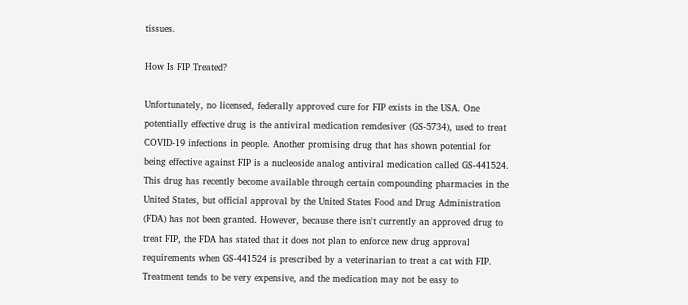tissues.

How Is FIP Treated?

Unfortunately, no licensed, federally approved cure for FIP exists in the USA. One potentially effective drug is the antiviral medication remdesiver (GS-5734), used to treat COVID-19 infections in people. Another promising drug that has shown potential for being effective against FIP is a nucleoside analog antiviral medication called GS-441524. This drug has recently become available through certain compounding pharmacies in the United States, but official approval by the United States Food and Drug Administration (FDA) has not been granted. However, because there isn't currently an approved drug to treat FIP, the FDA has stated that it does not plan to enforce new drug approval requirements when GS-441524 is prescribed by a veterinarian to treat a cat with FIP. Treatment tends to be very expensive, and the medication may not be easy to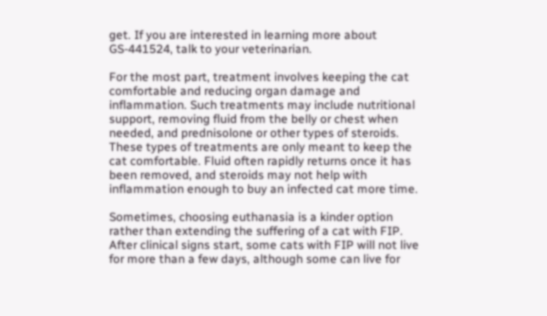get. If you are interested in learning more about GS-441524, talk to your veterinarian.

For the most part, treatment involves keeping the cat comfortable and reducing organ damage and inflammation. Such treatments may include nutritional support, removing fluid from the belly or chest when needed, and prednisolone or other types of steroids. These types of treatments are only meant to keep the cat comfortable. Fluid often rapidly returns once it has been removed, and steroids may not help with inflammation enough to buy an infected cat more time.

Sometimes, choosing euthanasia is a kinder option rather than extending the suffering of a cat with FIP. After clinical signs start, some cats with FIP will not live for more than a few days, although some can live for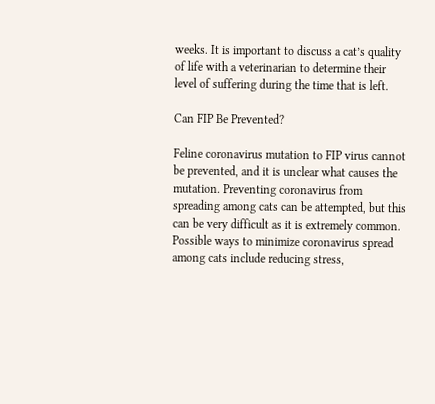weeks. It is important to discuss a cat’s quality of life with a veterinarian to determine their level of suffering during the time that is left.

Can FIP Be Prevented?

Feline coronavirus mutation to FIP virus cannot be prevented, and it is unclear what causes the mutation. Preventing coronavirus from spreading among cats can be attempted, but this can be very difficult as it is extremely common. Possible ways to minimize coronavirus spread among cats include reducing stress,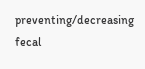preventing/decreasing fecal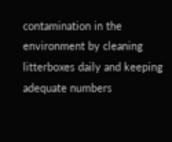contamination in the environment by cleaning litterboxes daily and keeping adequate numbers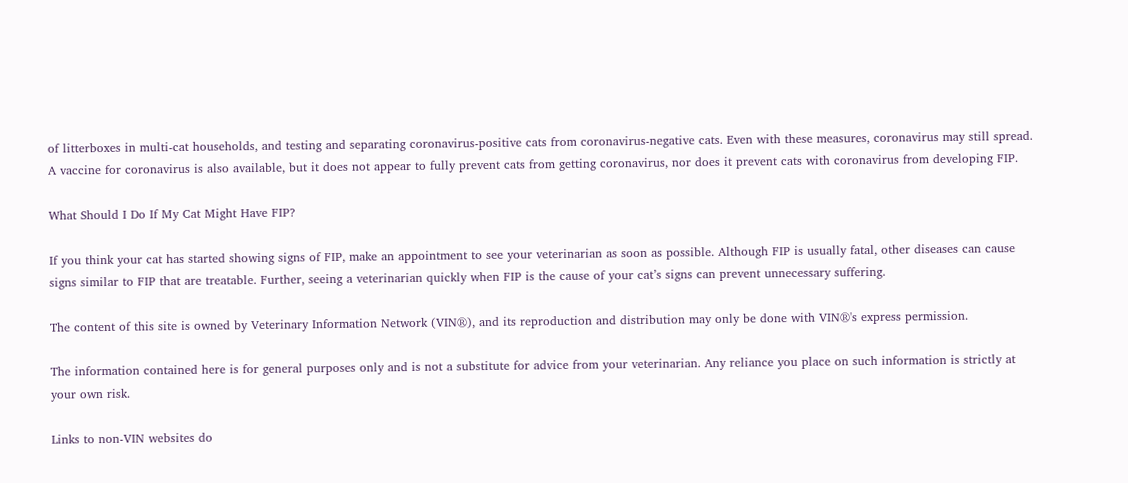of litterboxes in multi-cat households, and testing and separating coronavirus-positive cats from coronavirus-negative cats. Even with these measures, coronavirus may still spread. A vaccine for coronavirus is also available, but it does not appear to fully prevent cats from getting coronavirus, nor does it prevent cats with coronavirus from developing FIP.

What Should I Do If My Cat Might Have FIP?

If you think your cat has started showing signs of FIP, make an appointment to see your veterinarian as soon as possible. Although FIP is usually fatal, other diseases can cause signs similar to FIP that are treatable. Further, seeing a veterinarian quickly when FIP is the cause of your cat’s signs can prevent unnecessary suffering.

The content of this site is owned by Veterinary Information Network (VIN®), and its reproduction and distribution may only be done with VIN®'s express permission.

The information contained here is for general purposes only and is not a substitute for advice from your veterinarian. Any reliance you place on such information is strictly at your own risk.

Links to non-VIN websites do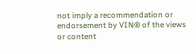not imply a recommendation or endorsement by VIN® of the views or content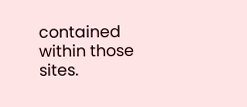contained within those sites.